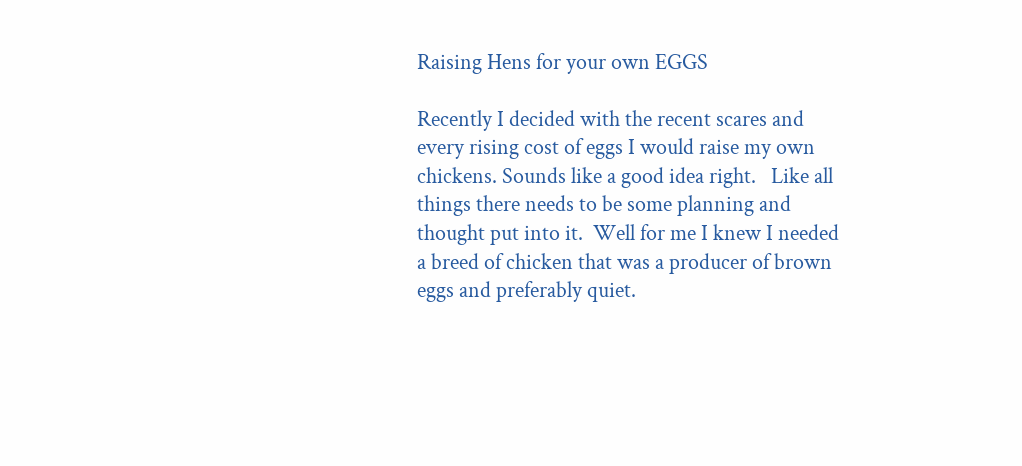Raising Hens for your own EGGS

Recently I decided with the recent scares and every rising cost of eggs I would raise my own chickens. Sounds like a good idea right.   Like all things there needs to be some planning and thought put into it.  Well for me I knew I needed a breed of chicken that was a producer of brown eggs and preferably quiet.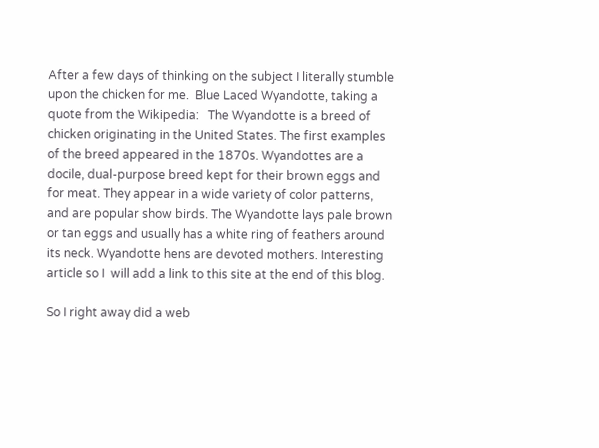After a few days of thinking on the subject I literally stumble upon the chicken for me.  Blue Laced Wyandotte, taking a quote from the Wikipedia:   The Wyandotte is a breed of chicken originating in the United States. The first examples of the breed appeared in the 1870s. Wyandottes are a docile, dual-purpose breed kept for their brown eggs and for meat. They appear in a wide variety of color patterns, and are popular show birds. The Wyandotte lays pale brown or tan eggs and usually has a white ring of feathers around its neck. Wyandotte hens are devoted mothers. Interesting article so I  will add a link to this site at the end of this blog.

So I right away did a web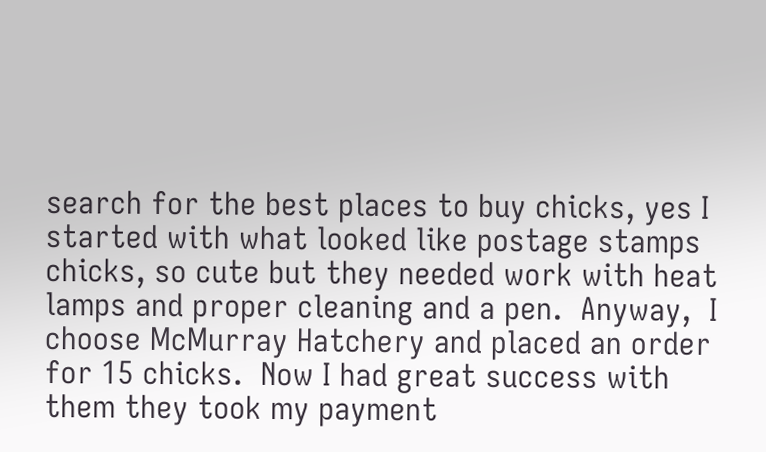search for the best places to buy chicks, yes I started with what looked like postage stamps chicks, so cute but they needed work with heat lamps and proper cleaning and a pen.  Anyway,  I choose McMurray Hatchery and placed an order for 15 chicks.  Now I had great success with them they took my payment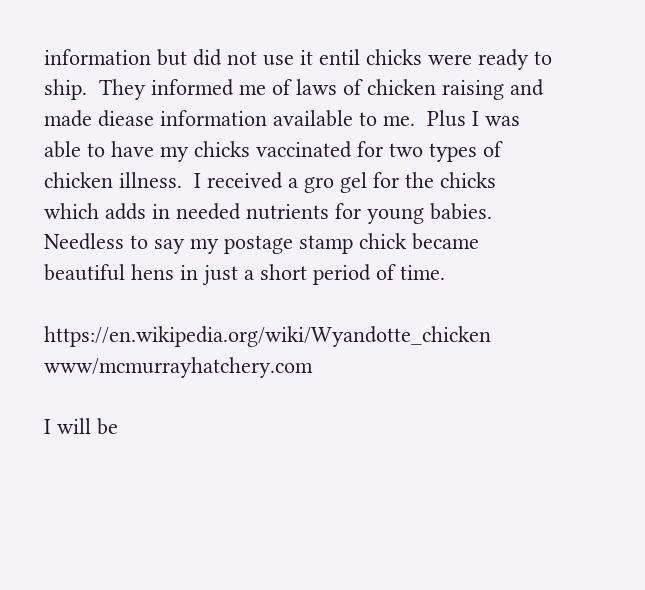information but did not use it entil chicks were ready to ship.  They informed me of laws of chicken raising and made diease information available to me.  Plus I was able to have my chicks vaccinated for two types of chicken illness.  I received a gro gel for the chicks which adds in needed nutrients for young babies.   Needless to say my postage stamp chick became beautiful hens in just a short period of time.

https://en.wikipedia.org/wiki/Wyandotte_chicken     www/mcmurrayhatchery.com

I will be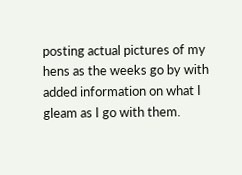posting actual pictures of my hens as the weeks go by with added information on what I gleam as I go with them.